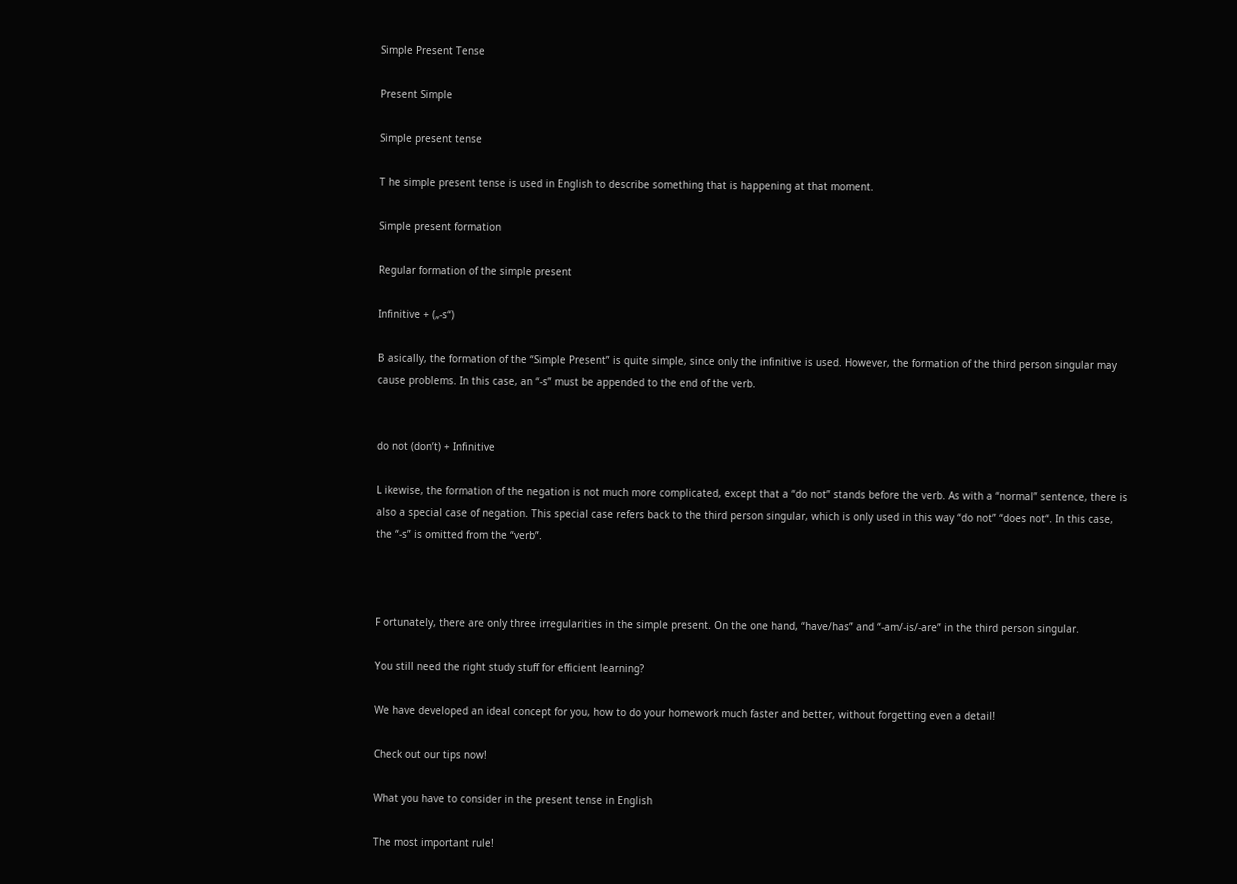Simple Present Tense

Present Simple

Simple present tense

T he simple present tense is used in English to describe something that is happening at that moment.

Simple present formation

Regular formation of the simple present

Infinitive + („-s“)

B asically, the formation of the “Simple Present” is quite simple, since only the infinitive is used. However, the formation of the third person singular may cause problems. In this case, an “-s” must be appended to the end of the verb.


do not (don’t) + Infinitive

L ikewise, the formation of the negation is not much more complicated, except that a “do not” stands before the verb. As with a “normal” sentence, there is also a special case of negation. This special case refers back to the third person singular, which is only used in this way “do not” “does not“. In this case, the “-s” is omitted from the “verb”.



F ortunately, there are only three irregularities in the simple present. On the one hand, “have/has” and “-am/-is/-are” in the third person singular.

You still need the right study stuff for efficient learning?

We have developed an ideal concept for you, how to do your homework much faster and better, without forgetting even a detail!

Check out our tips now!

What you have to consider in the present tense in English

The most important rule!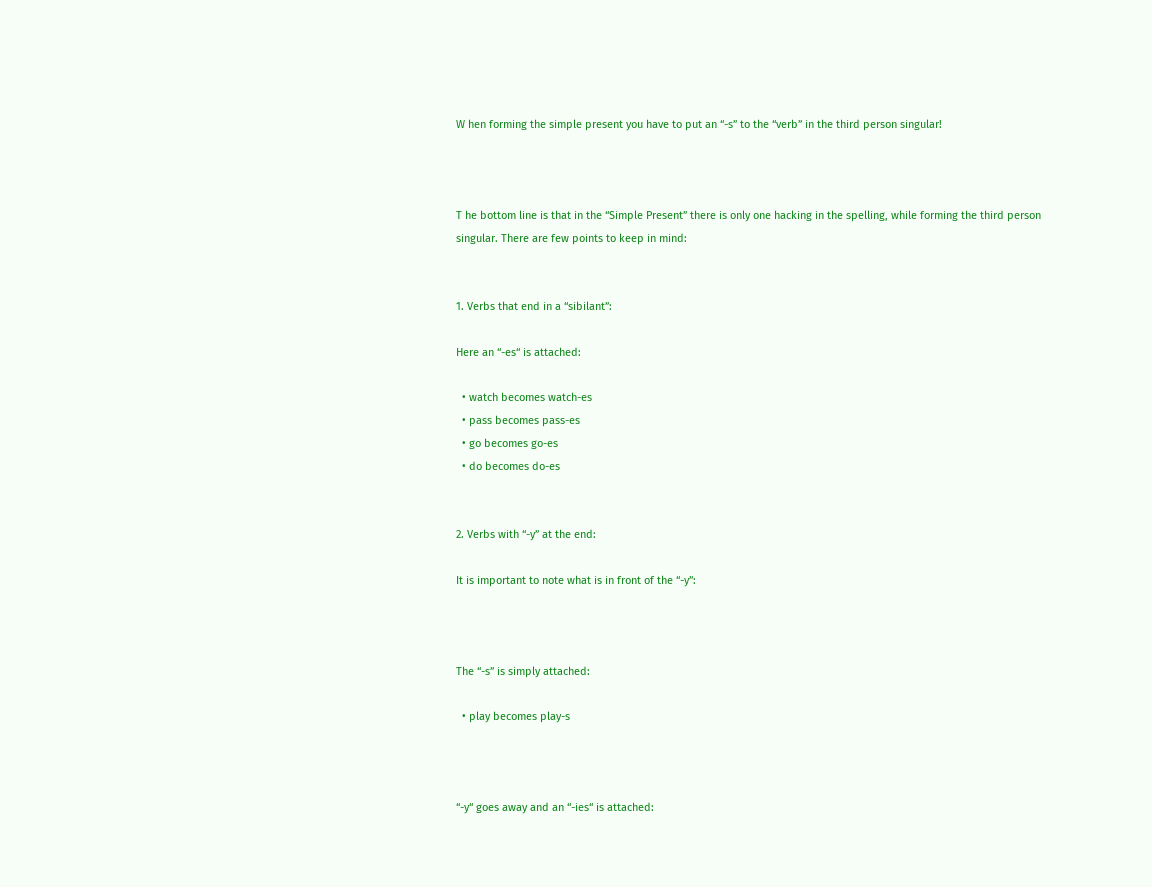W hen forming the simple present you have to put an “-s” to the “verb” in the third person singular!



T he bottom line is that in the “Simple Present” there is only one hacking in the spelling, while forming the third person singular. There are few points to keep in mind:


1. Verbs that end in a “sibilant”:

Here an “-es“ is attached:

  • watch becomes watch-es
  • pass becomes pass-es
  • go becomes go-es
  • do becomes do-es


2. Verbs with “-y” at the end:

It is important to note what is in front of the “-y”:



The “-s” is simply attached:

  • play becomes play-s



“-y“ goes away and an “-ies“ is attached: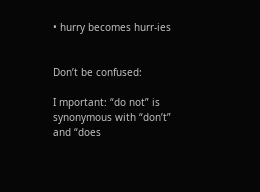• hurry becomes hurr-ies


Don’t be confused:

I mportant: “do not” is synonymous with “don’t” and “does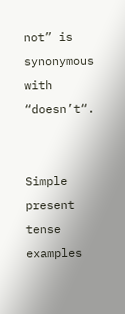not” is synonymous with “doesn’t“.


Simple present tense examples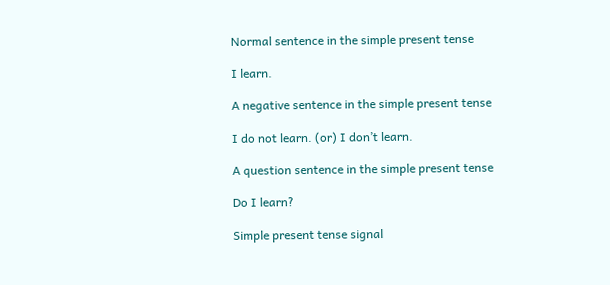Normal sentence in the simple present tense

I learn.

A negative sentence in the simple present tense

I do not learn. (or) I don’t learn.

A question sentence in the simple present tense

Do I learn?

Simple present tense signal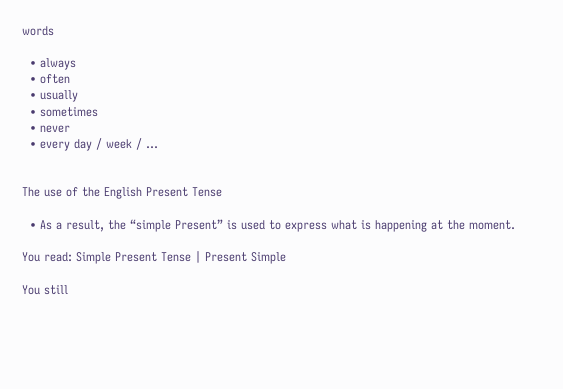words

  • always
  • often
  • usually
  • sometimes
  • never
  • every day / week / …


The use of the English Present Tense

  • As a result, the “simple Present” is used to express what is happening at the moment.

You read: Simple Present Tense | Present Simple

You still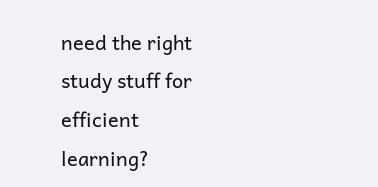need the right study stuff for efficient learning?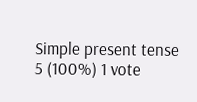Simple present tense
5 (100%) 1 vote